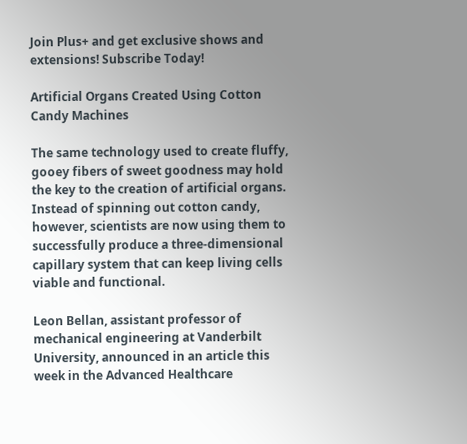Join Plus+ and get exclusive shows and extensions! Subscribe Today!

Artificial Organs Created Using Cotton Candy Machines

The same technology used to create fluffy, gooey fibers of sweet goodness may hold the key to the creation of artificial organs. Instead of spinning out cotton candy, however, scientists are now using them to successfully produce a three-dimensional capillary system that can keep living cells viable and functional.

Leon Bellan, assistant professor of mechanical engineering at Vanderbilt University, announced in an article this week in the Advanced Healthcare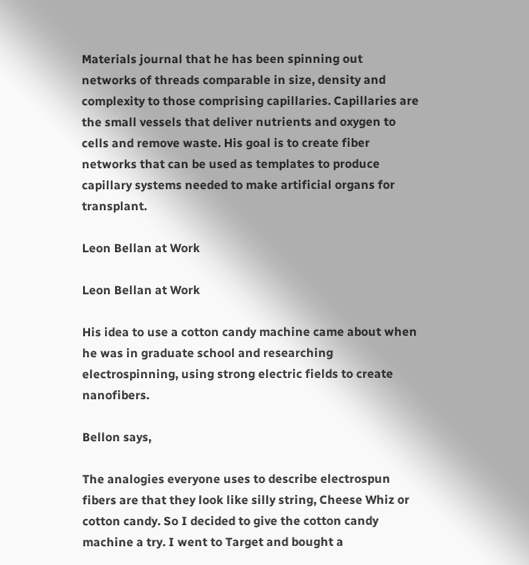Materials journal that he has been spinning out networks of threads comparable in size, density and complexity to those comprising capillaries. Capillaries are the small vessels that deliver nutrients and oxygen to cells and remove waste. His goal is to create fiber networks that can be used as templates to produce capillary systems needed to make artificial organs for transplant.

Leon Bellan at Work

Leon Bellan at Work

His idea to use a cotton candy machine came about when he was in graduate school and researching electrospinning, using strong electric fields to create nanofibers.

Bellon says,

The analogies everyone uses to describe electrospun fibers are that they look like silly string, Cheese Whiz or cotton candy. So I decided to give the cotton candy machine a try. I went to Target and bought a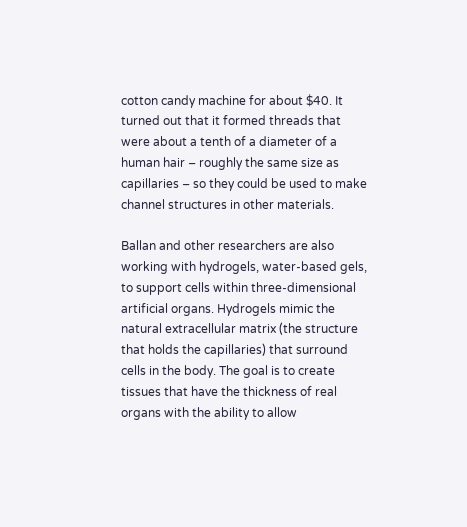cotton candy machine for about $40. It turned out that it formed threads that were about a tenth of a diameter of a human hair – roughly the same size as capillaries – so they could be used to make channel structures in other materials.

Ballan and other researchers are also working with hydrogels, water-based gels, to support cells within three-dimensional artificial organs. Hydrogels mimic the natural extracellular matrix (the structure that holds the capillaries) that surround cells in the body. The goal is to create tissues that have the thickness of real organs with the ability to allow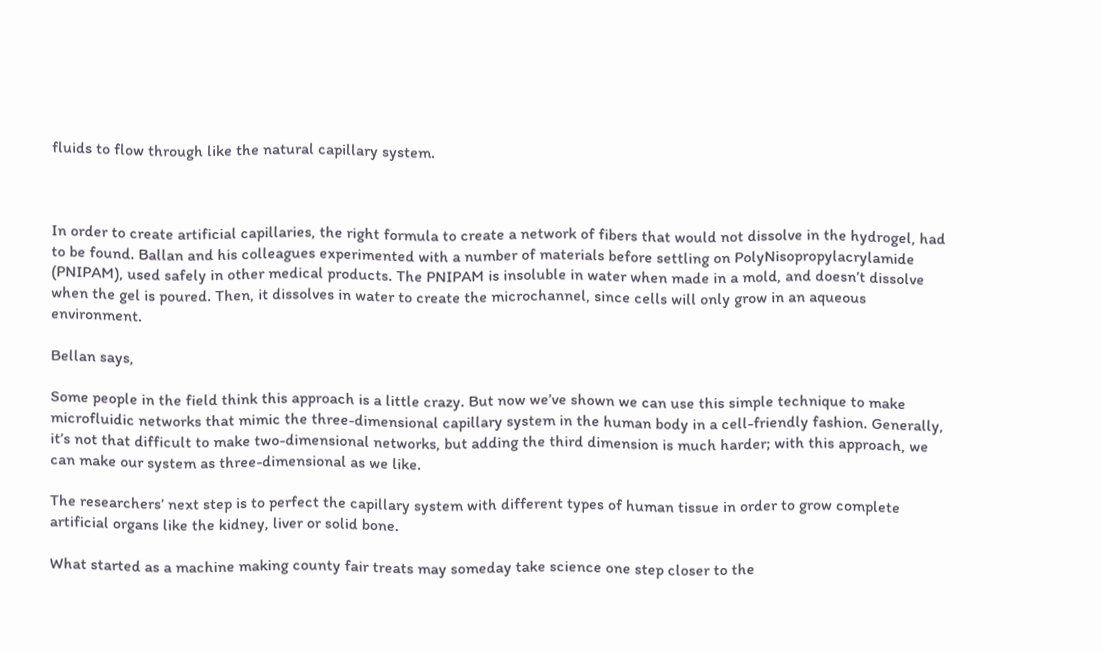fluids to flow through like the natural capillary system.



In order to create artificial capillaries, the right formula to create a network of fibers that would not dissolve in the hydrogel, had to be found. Ballan and his colleagues experimented with a number of materials before settling on PolyNisopropylacrylamide (PNIPAM), used safely in other medical products. The PNIPAM is insoluble in water when made in a mold, and doesn’t dissolve when the gel is poured. Then, it dissolves in water to create the microchannel, since cells will only grow in an aqueous environment.

Bellan says,

Some people in the field think this approach is a little crazy. But now we’ve shown we can use this simple technique to make microfluidic networks that mimic the three-dimensional capillary system in the human body in a cell-friendly fashion. Generally, it’s not that difficult to make two-dimensional networks, but adding the third dimension is much harder; with this approach, we can make our system as three-dimensional as we like.

The researchers’ next step is to perfect the capillary system with different types of human tissue in order to grow complete artificial organs like the kidney, liver or solid bone.

What started as a machine making county fair treats may someday take science one step closer to the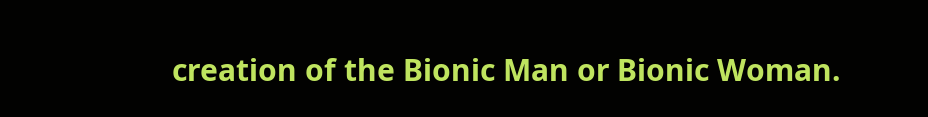creation of the Bionic Man or Bionic Woman.